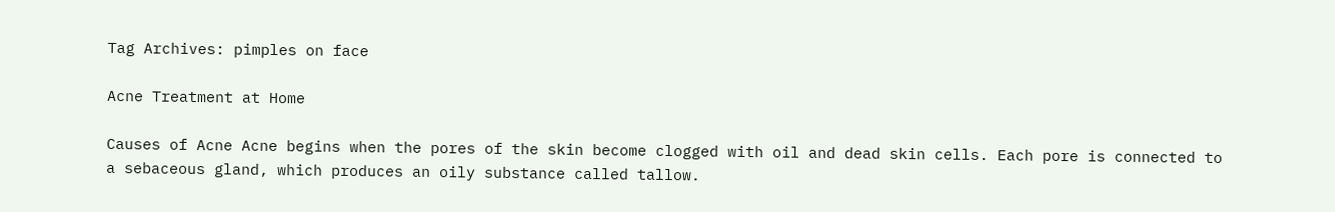Tag Archives: pimples on face

Acne Treatment at Home

Causes of Acne Acne begins when the pores of the skin become clogged with oil and dead skin cells. Each pore is connected to a sebaceous gland, which produces an oily substance called tallow.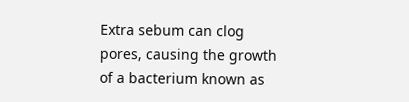Extra sebum can clog pores, causing the growth of a bacterium known as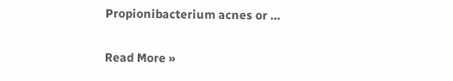Propionibacterium acnes or …

Read More »